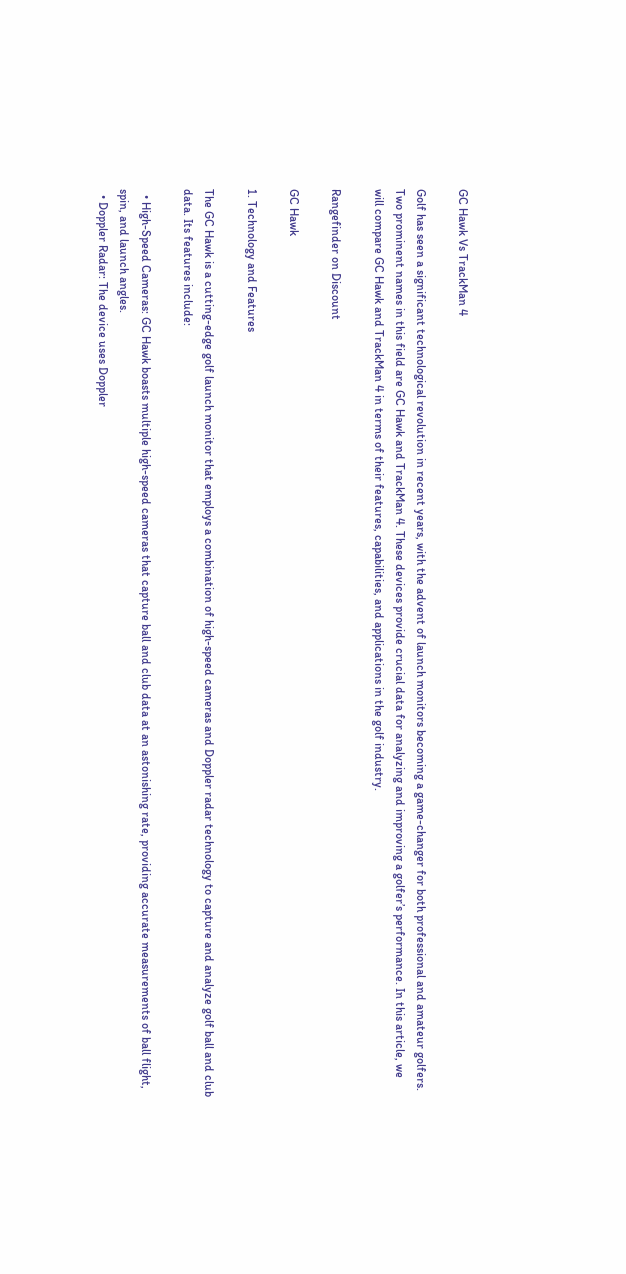GC Hawk Vs TrackMan 4

Golf has seen a significant technological revolution in recent years, with the advent of launch monitors becoming a game-changer for both professional and amateur golfers. Two prominent names in this field are GC Hawk and TrackMan 4. These devices provide crucial data for analyzing and improving a golfer’s performance. In this article, we will compare GC Hawk and TrackMan 4 in terms of their features, capabilities, and applications in the golf industry.

Rangefinder on Discount

GC Hawk

1. Technology and Features

The GC Hawk is a cutting-edge golf launch monitor that employs a combination of high-speed cameras and Doppler radar technology to capture and analyze golf ball and club data. Its features include:

  • High-Speed Cameras: GC Hawk boasts multiple high-speed cameras that capture ball and club data at an astonishing rate, providing accurate measurements of ball flight, spin, and launch angles.
  • Doppler Radar: The device uses Doppler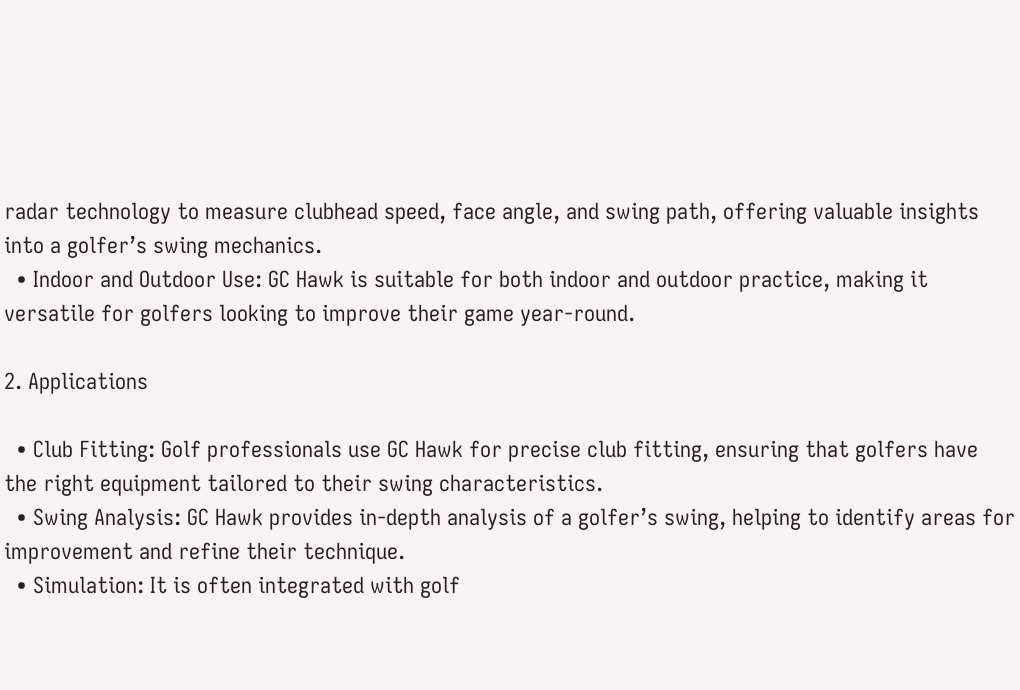radar technology to measure clubhead speed, face angle, and swing path, offering valuable insights into a golfer’s swing mechanics.
  • Indoor and Outdoor Use: GC Hawk is suitable for both indoor and outdoor practice, making it versatile for golfers looking to improve their game year-round.

2. Applications

  • Club Fitting: Golf professionals use GC Hawk for precise club fitting, ensuring that golfers have the right equipment tailored to their swing characteristics.
  • Swing Analysis: GC Hawk provides in-depth analysis of a golfer’s swing, helping to identify areas for improvement and refine their technique.
  • Simulation: It is often integrated with golf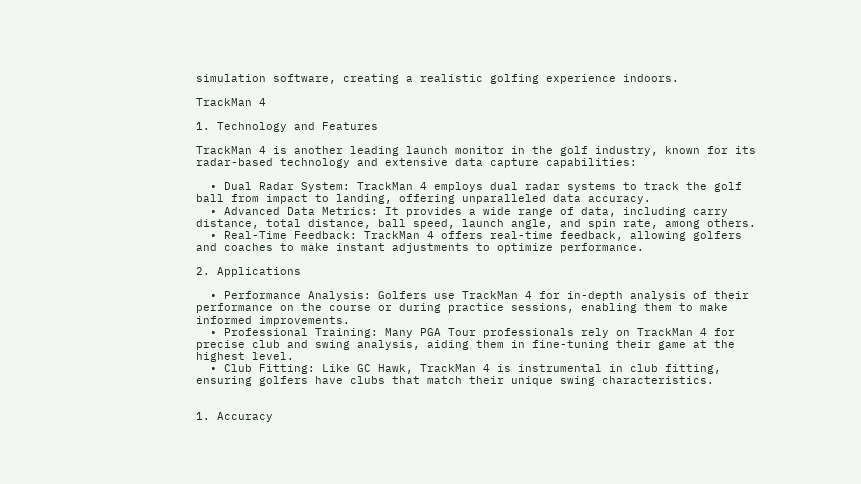simulation software, creating a realistic golfing experience indoors.

TrackMan 4

1. Technology and Features

TrackMan 4 is another leading launch monitor in the golf industry, known for its radar-based technology and extensive data capture capabilities:

  • Dual Radar System: TrackMan 4 employs dual radar systems to track the golf ball from impact to landing, offering unparalleled data accuracy.
  • Advanced Data Metrics: It provides a wide range of data, including carry distance, total distance, ball speed, launch angle, and spin rate, among others.
  • Real-Time Feedback: TrackMan 4 offers real-time feedback, allowing golfers and coaches to make instant adjustments to optimize performance.

2. Applications

  • Performance Analysis: Golfers use TrackMan 4 for in-depth analysis of their performance on the course or during practice sessions, enabling them to make informed improvements.
  • Professional Training: Many PGA Tour professionals rely on TrackMan 4 for precise club and swing analysis, aiding them in fine-tuning their game at the highest level.
  • Club Fitting: Like GC Hawk, TrackMan 4 is instrumental in club fitting, ensuring golfers have clubs that match their unique swing characteristics.


1. Accuracy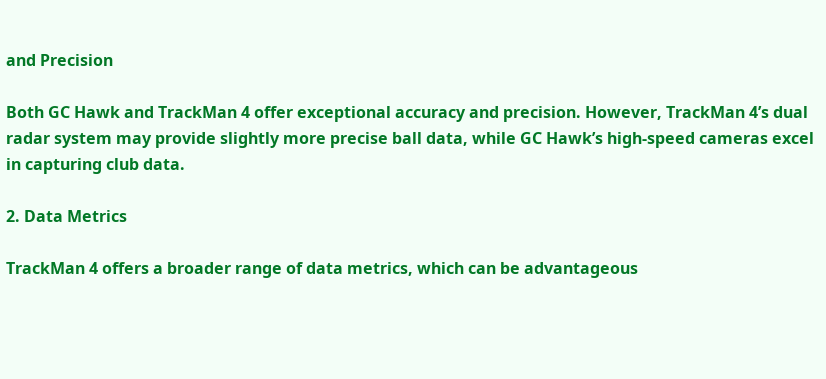and Precision

Both GC Hawk and TrackMan 4 offer exceptional accuracy and precision. However, TrackMan 4’s dual radar system may provide slightly more precise ball data, while GC Hawk’s high-speed cameras excel in capturing club data.

2. Data Metrics

TrackMan 4 offers a broader range of data metrics, which can be advantageous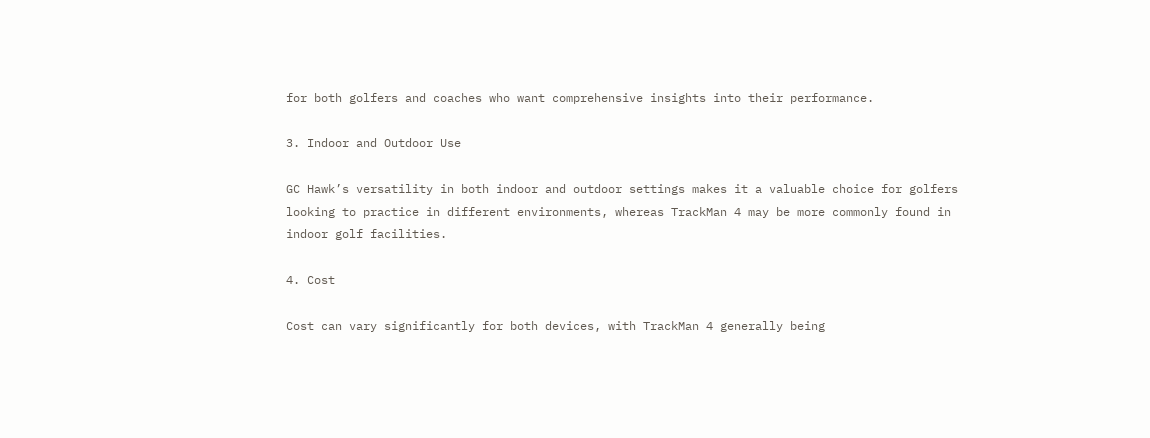for both golfers and coaches who want comprehensive insights into their performance.

3. Indoor and Outdoor Use

GC Hawk’s versatility in both indoor and outdoor settings makes it a valuable choice for golfers looking to practice in different environments, whereas TrackMan 4 may be more commonly found in indoor golf facilities.

4. Cost

Cost can vary significantly for both devices, with TrackMan 4 generally being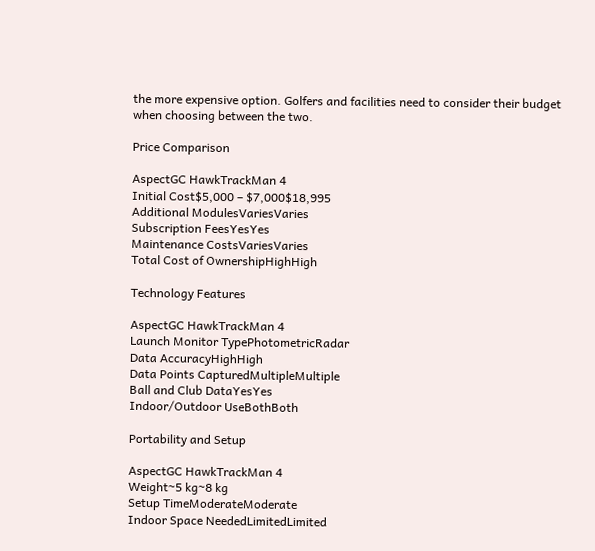the more expensive option. Golfers and facilities need to consider their budget when choosing between the two.

Price Comparison

AspectGC HawkTrackMan 4
Initial Cost$5,000 – $7,000$18,995
Additional ModulesVariesVaries
Subscription FeesYesYes
Maintenance CostsVariesVaries
Total Cost of OwnershipHighHigh

Technology Features

AspectGC HawkTrackMan 4
Launch Monitor TypePhotometricRadar
Data AccuracyHighHigh
Data Points CapturedMultipleMultiple
Ball and Club DataYesYes
Indoor/Outdoor UseBothBoth

Portability and Setup

AspectGC HawkTrackMan 4
Weight~5 kg~8 kg
Setup TimeModerateModerate
Indoor Space NeededLimitedLimited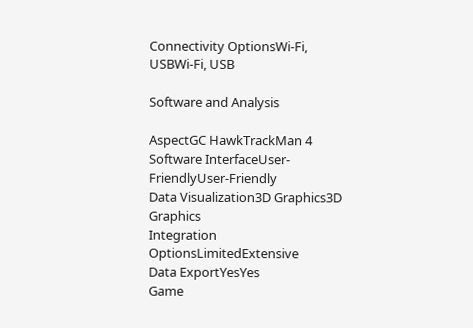Connectivity OptionsWi-Fi, USBWi-Fi, USB

Software and Analysis

AspectGC HawkTrackMan 4
Software InterfaceUser-FriendlyUser-Friendly
Data Visualization3D Graphics3D Graphics
Integration OptionsLimitedExtensive
Data ExportYesYes
Game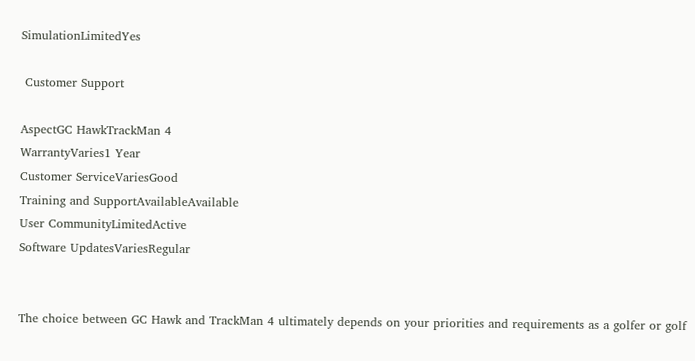SimulationLimitedYes

 Customer Support

AspectGC HawkTrackMan 4
WarrantyVaries1 Year
Customer ServiceVariesGood
Training and SupportAvailableAvailable
User CommunityLimitedActive
Software UpdatesVariesRegular


The choice between GC Hawk and TrackMan 4 ultimately depends on your priorities and requirements as a golfer or golf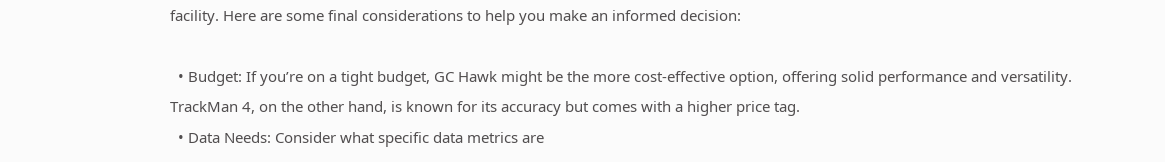facility. Here are some final considerations to help you make an informed decision:

  • Budget: If you’re on a tight budget, GC Hawk might be the more cost-effective option, offering solid performance and versatility. TrackMan 4, on the other hand, is known for its accuracy but comes with a higher price tag.
  • Data Needs: Consider what specific data metrics are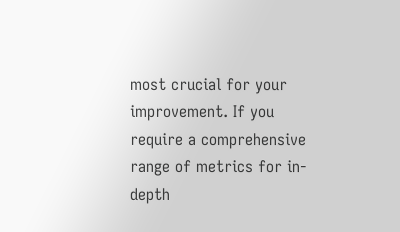most crucial for your improvement. If you require a comprehensive range of metrics for in-depth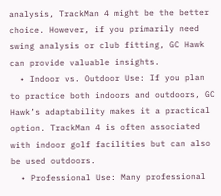analysis, TrackMan 4 might be the better choice. However, if you primarily need swing analysis or club fitting, GC Hawk can provide valuable insights.
  • Indoor vs. Outdoor Use: If you plan to practice both indoors and outdoors, GC Hawk’s adaptability makes it a practical option. TrackMan 4 is often associated with indoor golf facilities but can also be used outdoors.
  • Professional Use: Many professional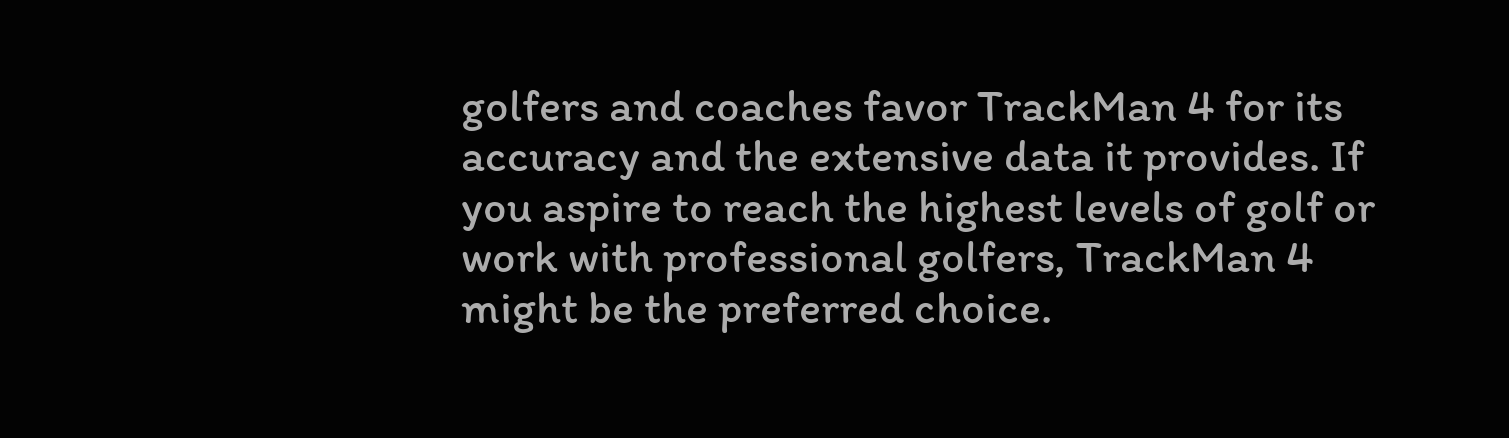golfers and coaches favor TrackMan 4 for its accuracy and the extensive data it provides. If you aspire to reach the highest levels of golf or work with professional golfers, TrackMan 4 might be the preferred choice.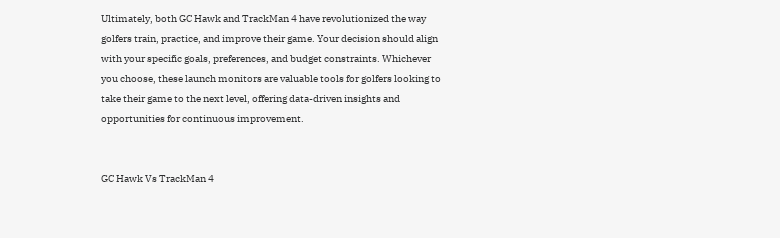Ultimately, both GC Hawk and TrackMan 4 have revolutionized the way golfers train, practice, and improve their game. Your decision should align with your specific goals, preferences, and budget constraints. Whichever you choose, these launch monitors are valuable tools for golfers looking to take their game to the next level, offering data-driven insights and opportunities for continuous improvement.


GC Hawk Vs TrackMan 4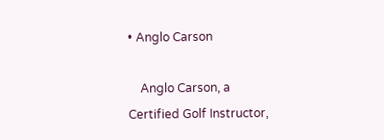• Anglo Carson

    Anglo Carson, a Certified Golf Instructor,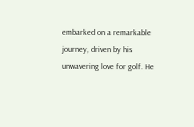embarked on a remarkable journey, driven by his unwavering love for golf. He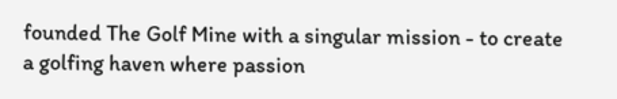founded The Golf Mine with a singular mission - to create a golfing haven where passion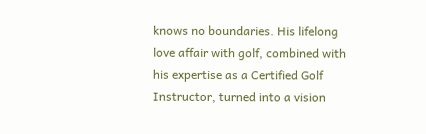knows no boundaries. His lifelong love affair with golf, combined with his expertise as a Certified Golf Instructor, turned into a vision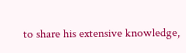to share his extensive knowledge,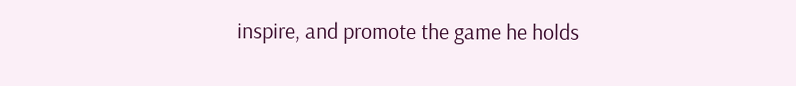inspire, and promote the game he holds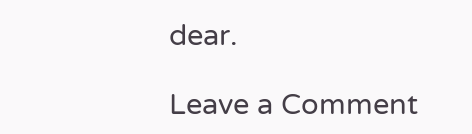dear.

Leave a Comment